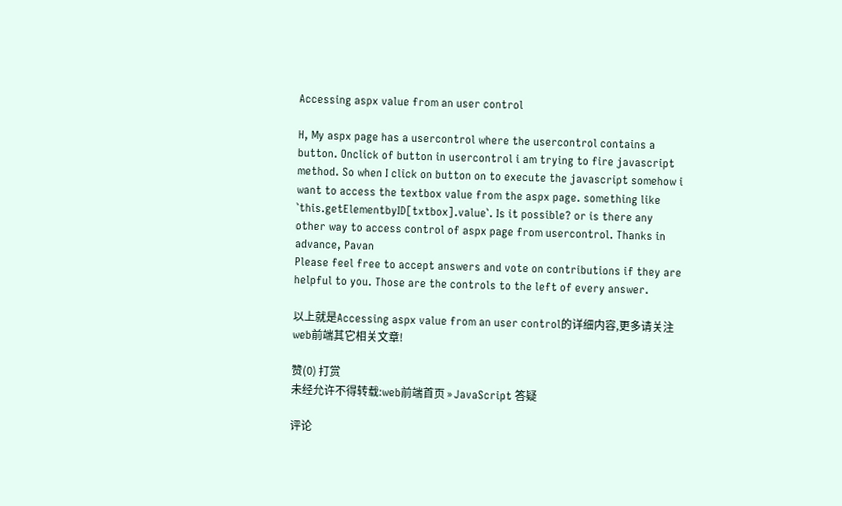Accessing aspx value from an user control

H, My aspx page has a usercontrol where the usercontrol contains a button. Onclick of button in usercontrol i am trying to fire javascript method. So when I click on button on to execute the javascript somehow i want to access the textbox value from the aspx page. something like `this.getElementbyID[txtbox].value`. Is it possible? or is there any other way to access control of aspx page from usercontrol. Thanks in advance, Pavan
Please feel free to accept answers and vote on contributions if they are helpful to you. Those are the controls to the left of every answer.

以上就是Accessing aspx value from an user control的详细内容,更多请关注web前端其它相关文章!

赞(0) 打赏
未经允许不得转载:web前端首页 » JavaScript 答疑

评论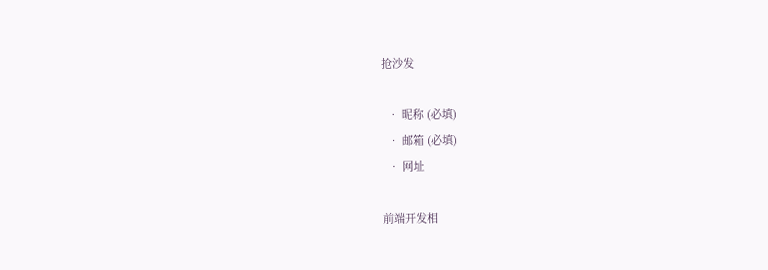抢沙发

  • 昵称 (必填)
  • 邮箱 (必填)
  • 网址

前端开发相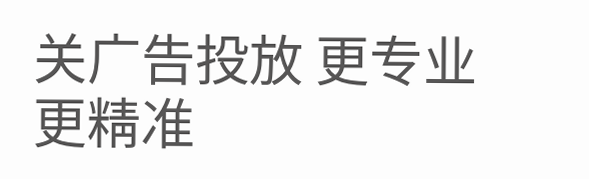关广告投放 更专业 更精准